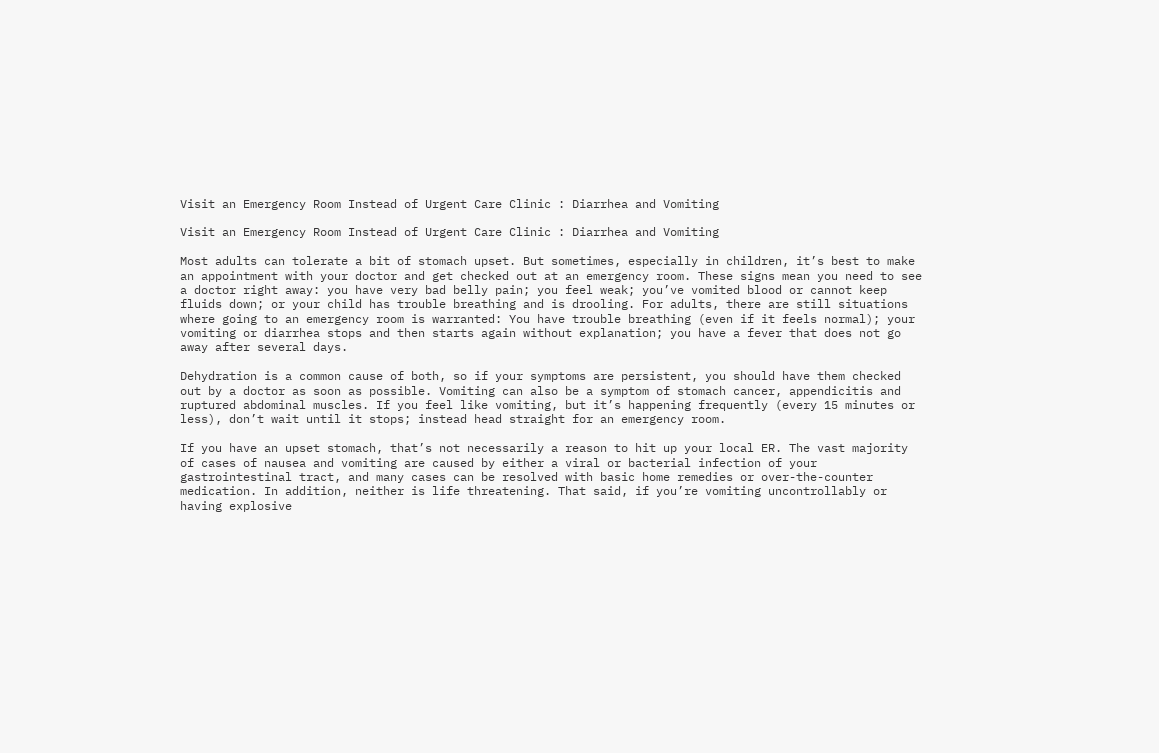Visit an Emergency Room Instead of Urgent Care Clinic : Diarrhea and Vomiting

Visit an Emergency Room Instead of Urgent Care Clinic : Diarrhea and Vomiting

Most adults can tolerate a bit of stomach upset. But sometimes, especially in children, it’s best to make an appointment with your doctor and get checked out at an emergency room. These signs mean you need to see a doctor right away: you have very bad belly pain; you feel weak; you’ve vomited blood or cannot keep fluids down; or your child has trouble breathing and is drooling. For adults, there are still situations where going to an emergency room is warranted: You have trouble breathing (even if it feels normal); your vomiting or diarrhea stops and then starts again without explanation; you have a fever that does not go away after several days.

Dehydration is a common cause of both, so if your symptoms are persistent, you should have them checked out by a doctor as soon as possible. Vomiting can also be a symptom of stomach cancer, appendicitis and ruptured abdominal muscles. If you feel like vomiting, but it’s happening frequently (every 15 minutes or less), don’t wait until it stops; instead head straight for an emergency room.

If you have an upset stomach, that’s not necessarily a reason to hit up your local ER. The vast majority of cases of nausea and vomiting are caused by either a viral or bacterial infection of your gastrointestinal tract, and many cases can be resolved with basic home remedies or over-the-counter medication. In addition, neither is life threatening. That said, if you’re vomiting uncontrollably or having explosive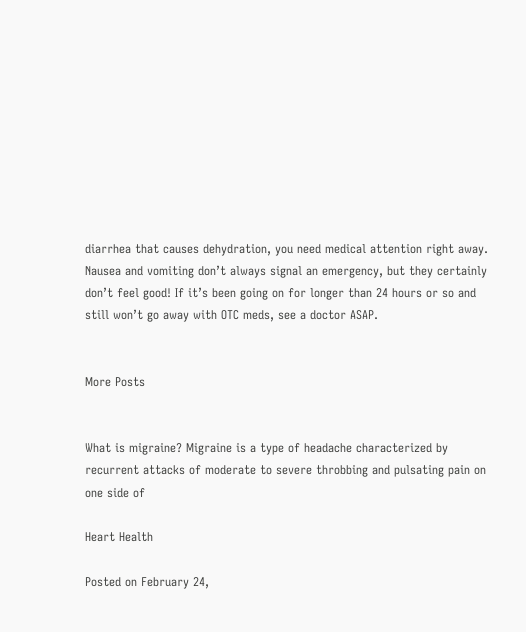diarrhea that causes dehydration, you need medical attention right away. Nausea and vomiting don’t always signal an emergency, but they certainly don’t feel good! If it’s been going on for longer than 24 hours or so and still won’t go away with OTC meds, see a doctor ASAP.


More Posts


What is migraine? Migraine is a type of headache characterized by recurrent attacks of moderate to severe throbbing and pulsating pain on one side of

Heart Health

Posted on February 24,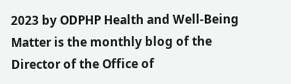2023 by ODPHP Health and Well-Being Matter is the monthly blog of the Director of the Office of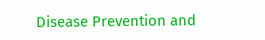Disease Prevention and